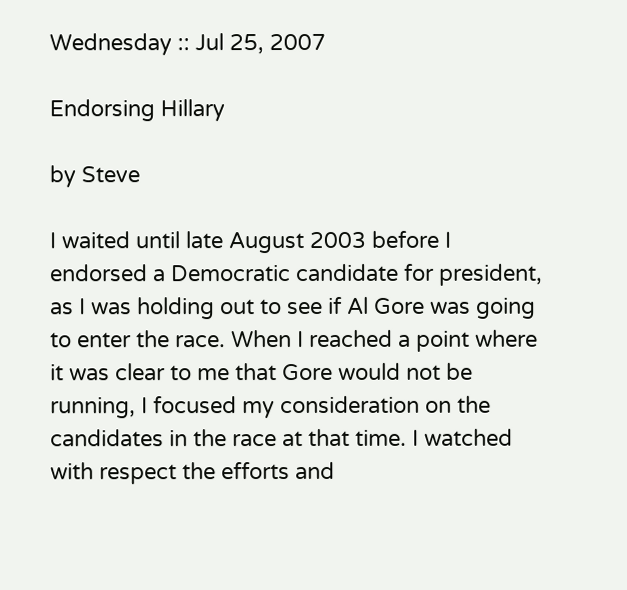Wednesday :: Jul 25, 2007

Endorsing Hillary

by Steve

I waited until late August 2003 before I endorsed a Democratic candidate for president, as I was holding out to see if Al Gore was going to enter the race. When I reached a point where it was clear to me that Gore would not be running, I focused my consideration on the candidates in the race at that time. I watched with respect the efforts and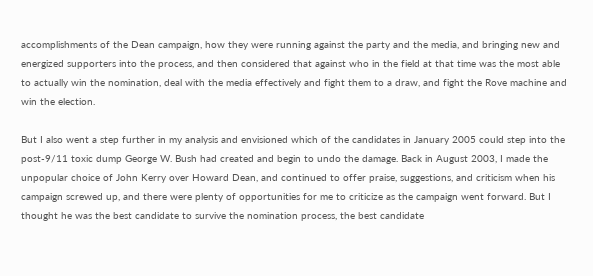accomplishments of the Dean campaign, how they were running against the party and the media, and bringing new and energized supporters into the process, and then considered that against who in the field at that time was the most able to actually win the nomination, deal with the media effectively and fight them to a draw, and fight the Rove machine and win the election.

But I also went a step further in my analysis and envisioned which of the candidates in January 2005 could step into the post-9/11 toxic dump George W. Bush had created and begin to undo the damage. Back in August 2003, I made the unpopular choice of John Kerry over Howard Dean, and continued to offer praise, suggestions, and criticism when his campaign screwed up, and there were plenty of opportunities for me to criticize as the campaign went forward. But I thought he was the best candidate to survive the nomination process, the best candidate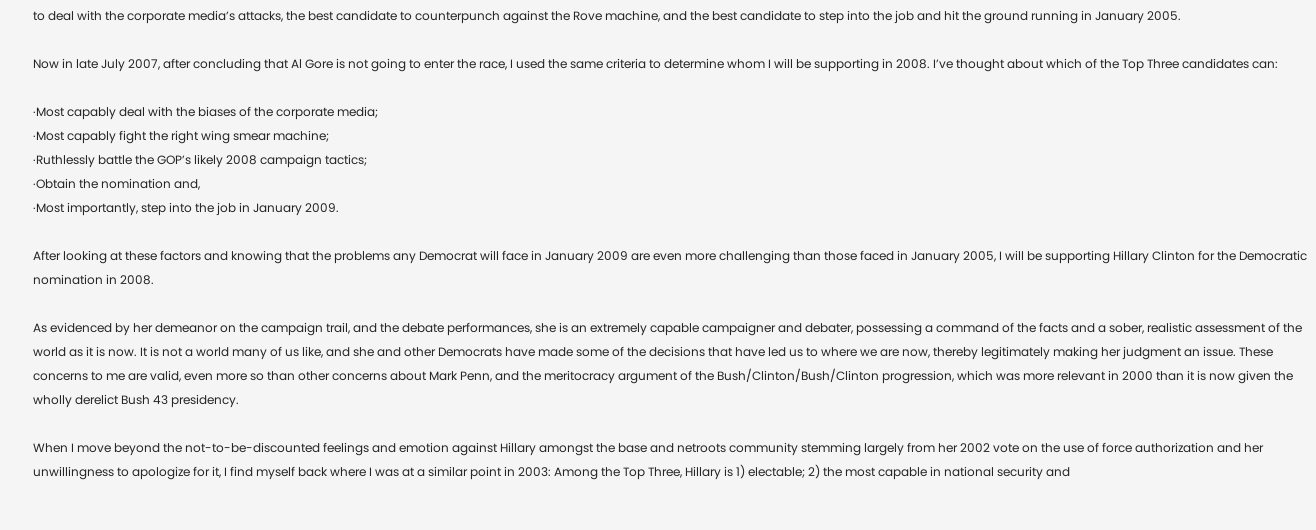to deal with the corporate media’s attacks, the best candidate to counterpunch against the Rove machine, and the best candidate to step into the job and hit the ground running in January 2005.

Now in late July 2007, after concluding that Al Gore is not going to enter the race, I used the same criteria to determine whom I will be supporting in 2008. I’ve thought about which of the Top Three candidates can:

·Most capably deal with the biases of the corporate media;
·Most capably fight the right wing smear machine;
·Ruthlessly battle the GOP’s likely 2008 campaign tactics;
·Obtain the nomination and,
·Most importantly, step into the job in January 2009.

After looking at these factors and knowing that the problems any Democrat will face in January 2009 are even more challenging than those faced in January 2005, I will be supporting Hillary Clinton for the Democratic nomination in 2008.

As evidenced by her demeanor on the campaign trail, and the debate performances, she is an extremely capable campaigner and debater, possessing a command of the facts and a sober, realistic assessment of the world as it is now. It is not a world many of us like, and she and other Democrats have made some of the decisions that have led us to where we are now, thereby legitimately making her judgment an issue. These concerns to me are valid, even more so than other concerns about Mark Penn, and the meritocracy argument of the Bush/Clinton/Bush/Clinton progression, which was more relevant in 2000 than it is now given the wholly derelict Bush 43 presidency.

When I move beyond the not-to-be-discounted feelings and emotion against Hillary amongst the base and netroots community stemming largely from her 2002 vote on the use of force authorization and her unwillingness to apologize for it, I find myself back where I was at a similar point in 2003: Among the Top Three, Hillary is 1) electable; 2) the most capable in national security and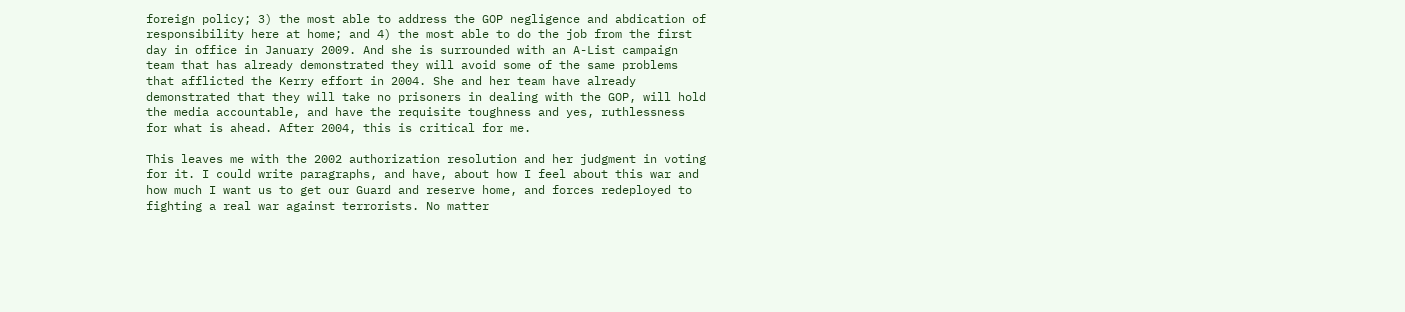foreign policy; 3) the most able to address the GOP negligence and abdication of responsibility here at home; and 4) the most able to do the job from the first day in office in January 2009. And she is surrounded with an A-List campaign team that has already demonstrated they will avoid some of the same problems that afflicted the Kerry effort in 2004. She and her team have already demonstrated that they will take no prisoners in dealing with the GOP, will hold the media accountable, and have the requisite toughness and yes, ruthlessness for what is ahead. After 2004, this is critical for me.

This leaves me with the 2002 authorization resolution and her judgment in voting for it. I could write paragraphs, and have, about how I feel about this war and how much I want us to get our Guard and reserve home, and forces redeployed to fighting a real war against terrorists. No matter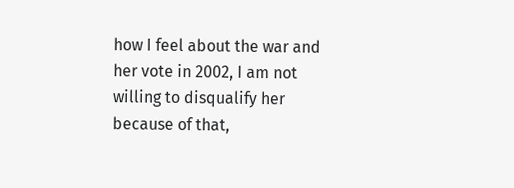how I feel about the war and her vote in 2002, I am not willing to disqualify her because of that,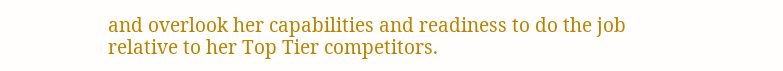and overlook her capabilities and readiness to do the job relative to her Top Tier competitors.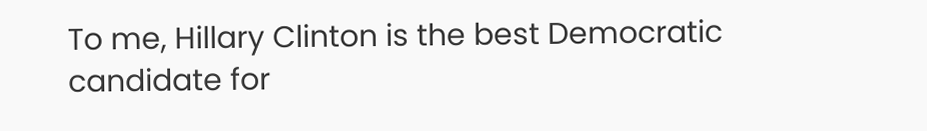To me, Hillary Clinton is the best Democratic candidate for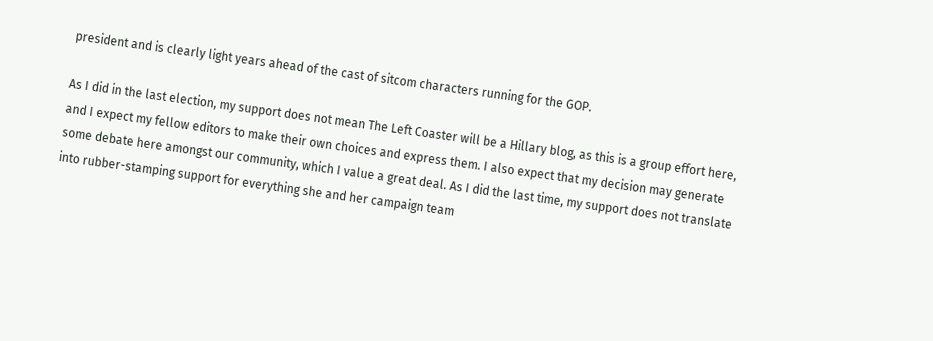president and is clearly light years ahead of the cast of sitcom characters running for the GOP.

As I did in the last election, my support does not mean The Left Coaster will be a Hillary blog, as this is a group effort here, and I expect my fellow editors to make their own choices and express them. I also expect that my decision may generate some debate here amongst our community, which I value a great deal. As I did the last time, my support does not translate into rubber-stamping support for everything she and her campaign team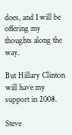does, and I will be offering my thoughts along the way.

But Hillary Clinton will have my support in 2008.

Steve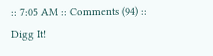:: 7:05 AM :: Comments (94) :: Digg It!